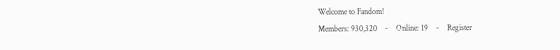Welcome to Fandom!
Members: 930,320    -    Online: 19    -    Register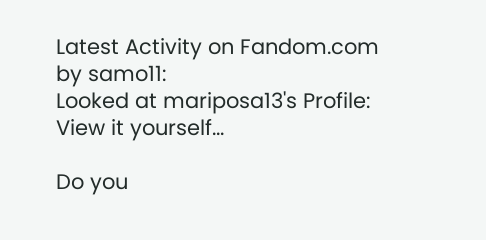Latest Activity on Fandom.com by samo11:
Looked at mariposa13's Profile: View it yourself...

Do you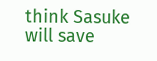think Sasuke will save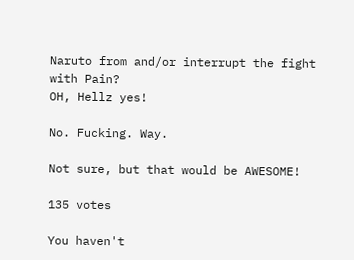Naruto from and/or interrupt the fight with Pain?
OH, Hellz yes!

No. Fucking. Way.

Not sure, but that would be AWESOME!

135 votes

You haven't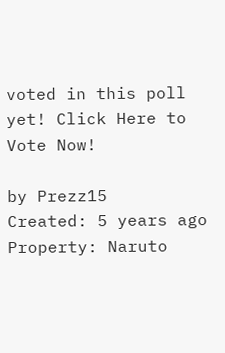voted in this poll yet! Click Here to Vote Now!

by Prezz15
Created: 5 years ago
Property: Naruto